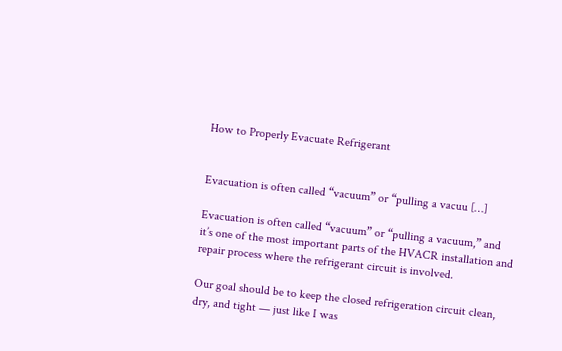How to Properly Evacuate Refrigerant


Evacuation is often called “vacuum” or “pulling a vacuu […]

Evacuation is often called “vacuum” or “pulling a vacuum,” and it’s one of the most important parts of the HVACR installation and repair process where the refrigerant circuit is involved.

Our goal should be to keep the closed refrigeration circuit clean, dry, and tight — just like I was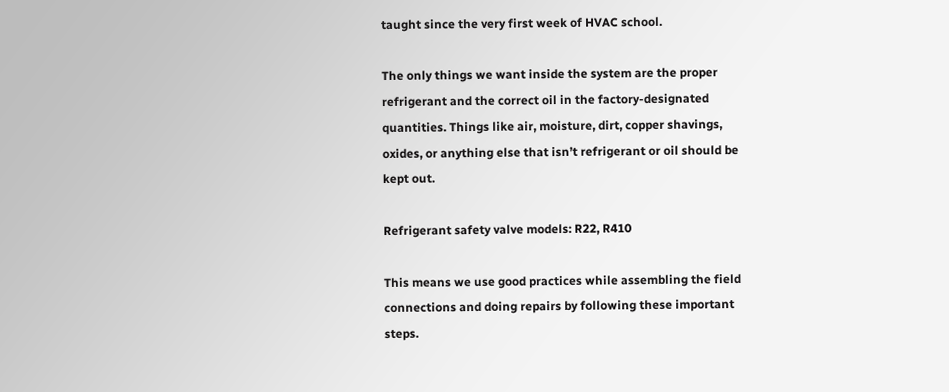taught since the very first week of HVAC school.

The only things we want inside the system are the proper refrigerant and the correct oil in the factory-designated quantities. Things like air, moisture, dirt, copper shavings, oxides, or anything else that isn’t refrigerant or oil should be kept out.

Refrigerant safety valve models: R22, R410

This means we use good practices while assembling the field connections and doing repairs by following these important steps.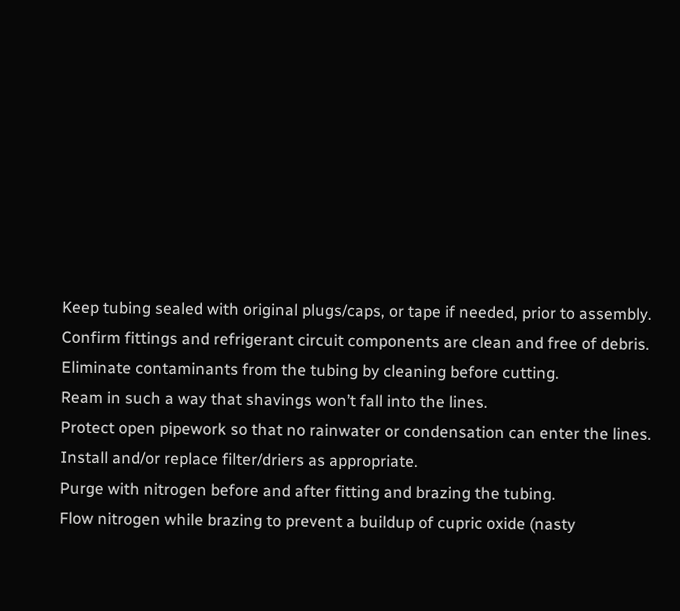Keep tubing sealed with original plugs/caps, or tape if needed, prior to assembly.
Confirm fittings and refrigerant circuit components are clean and free of debris.
Eliminate contaminants from the tubing by cleaning before cutting.
Ream in such a way that shavings won’t fall into the lines.
Protect open pipework so that no rainwater or condensation can enter the lines.
Install and/or replace filter/driers as appropriate.
Purge with nitrogen before and after fitting and brazing the tubing.
Flow nitrogen while brazing to prevent a buildup of cupric oxide (nasty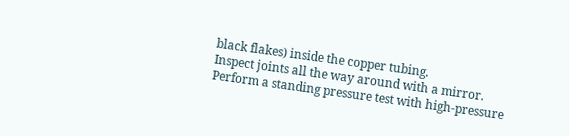black flakes) inside the copper tubing.
Inspect joints all the way around with a mirror.
Perform a standing pressure test with high-pressure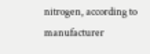nitrogen, according to manufacturer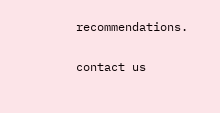recommendations.

contact us